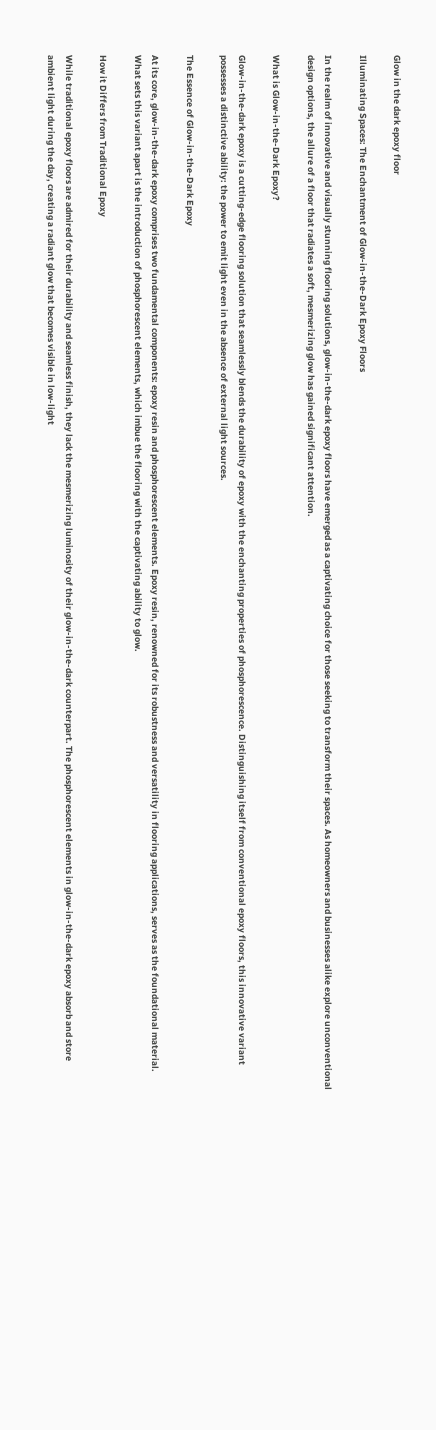Glow in the dark epoxy floor

Illuminating Spaces: The Enchantment of Glow-in-the-Dark Epoxy Floors

In the realm of innovative and visually stunning flooring solutions, glow-in-the-dark epoxy floors have emerged as a captivating choice for those seeking to transform their spaces. As homeowners and businesses alike explore unconventional design options, the allure of a floor that radiates a soft, mesmerizing glow has gained significant attention.

What is Glow-in-the-Dark Epoxy?

Glow-in-the-dark epoxy is a cutting-edge flooring solution that seamlessly blends the durability of epoxy with the enchanting properties of phosphorescence. Distinguishing itself from conventional epoxy floors, this innovative variant possesses a distinctive ability: the power to emit light even in the absence of external light sources.

The Essence of Glow-in-the-Dark Epoxy

At its core, glow-in-the-dark epoxy comprises two fundamental components: epoxy resin and phosphorescent elements. Epoxy resin, renowned for its robustness and versatility in flooring applications, serves as the foundational material. What sets this variant apart is the introduction of phosphorescent elements, which imbue the flooring with the captivating ability to glow.

How it Differs from Traditional Epoxy

While traditional epoxy floors are admired for their durability and seamless finish, they lack the mesmerizing luminosity of their glow-in-the-dark counterpart. The phosphorescent elements in glow-in-the-dark epoxy absorb and store ambient light during the day, creating a radiant glow that becomes visible in low-light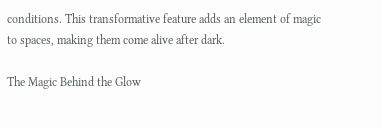conditions. This transformative feature adds an element of magic to spaces, making them come alive after dark.

The Magic Behind the Glow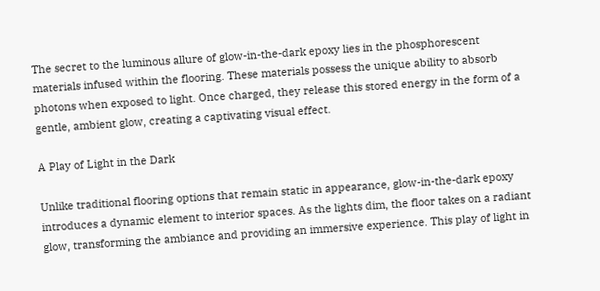The secret to the luminous allure of glow-in-the-dark epoxy lies in the phosphorescent materials infused within the flooring. These materials possess the unique ability to absorb photons when exposed to light. Once charged, they release this stored energy in the form of a gentle, ambient glow, creating a captivating visual effect.

A Play of Light in the Dark

Unlike traditional flooring options that remain static in appearance, glow-in-the-dark epoxy introduces a dynamic element to interior spaces. As the lights dim, the floor takes on a radiant glow, transforming the ambiance and providing an immersive experience. This play of light in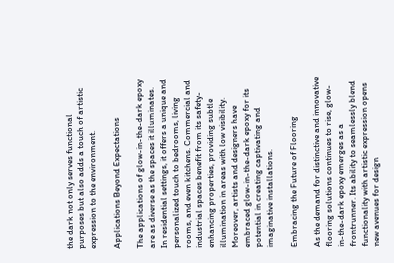the dark not only serves functional purposes but also adds a touch of artistic expression to the environment.

Applications Beyond Expectations

The applications of glow-in-the-dark epoxy are as diverse as the spaces it illuminates. In residential settings, it offers a unique and personalized touch to bedrooms, living rooms, and even kitchens. Commercial and industrial spaces benefit from its safety-enhancing properties, providing subtle illumination in areas with low visibility. Moreover, artists and designers have embraced glow-in-the-dark epoxy for its potential in creating captivating and imaginative installations.

Embracing the Future of Flooring

As the demand for distinctive and innovative flooring solutions continues to rise, glow-in-the-dark epoxy emerges as a frontrunner. Its ability to seamlessly blend functionality with artistic expression opens new avenues for design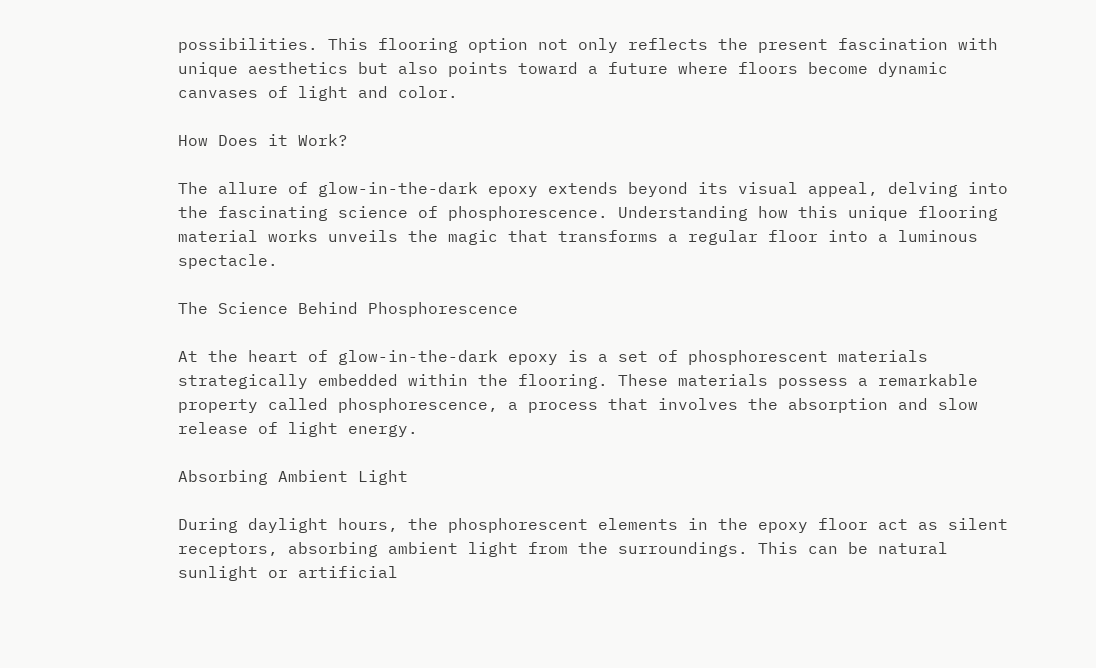possibilities. This flooring option not only reflects the present fascination with unique aesthetics but also points toward a future where floors become dynamic canvases of light and color.

How Does it Work?

The allure of glow-in-the-dark epoxy extends beyond its visual appeal, delving into the fascinating science of phosphorescence. Understanding how this unique flooring material works unveils the magic that transforms a regular floor into a luminous spectacle.

The Science Behind Phosphorescence

At the heart of glow-in-the-dark epoxy is a set of phosphorescent materials strategically embedded within the flooring. These materials possess a remarkable property called phosphorescence, a process that involves the absorption and slow release of light energy.

Absorbing Ambient Light

During daylight hours, the phosphorescent elements in the epoxy floor act as silent receptors, absorbing ambient light from the surroundings. This can be natural sunlight or artificial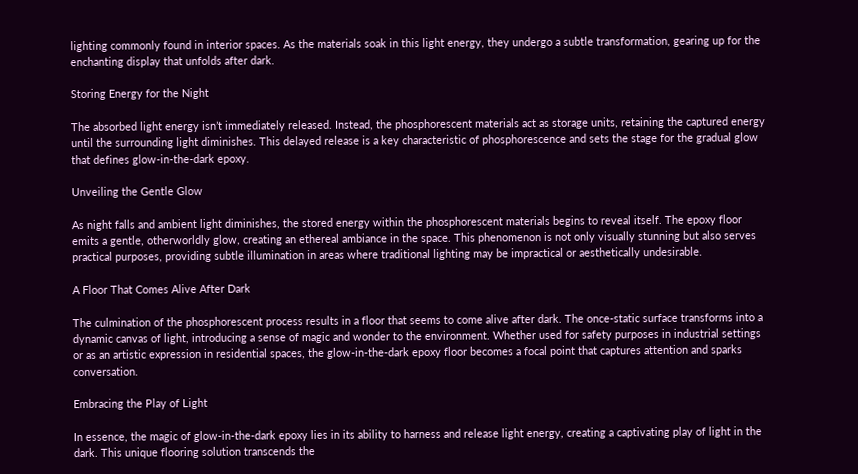lighting commonly found in interior spaces. As the materials soak in this light energy, they undergo a subtle transformation, gearing up for the enchanting display that unfolds after dark.

Storing Energy for the Night

The absorbed light energy isn’t immediately released. Instead, the phosphorescent materials act as storage units, retaining the captured energy until the surrounding light diminishes. This delayed release is a key characteristic of phosphorescence and sets the stage for the gradual glow that defines glow-in-the-dark epoxy.

Unveiling the Gentle Glow

As night falls and ambient light diminishes, the stored energy within the phosphorescent materials begins to reveal itself. The epoxy floor emits a gentle, otherworldly glow, creating an ethereal ambiance in the space. This phenomenon is not only visually stunning but also serves practical purposes, providing subtle illumination in areas where traditional lighting may be impractical or aesthetically undesirable.

A Floor That Comes Alive After Dark

The culmination of the phosphorescent process results in a floor that seems to come alive after dark. The once-static surface transforms into a dynamic canvas of light, introducing a sense of magic and wonder to the environment. Whether used for safety purposes in industrial settings or as an artistic expression in residential spaces, the glow-in-the-dark epoxy floor becomes a focal point that captures attention and sparks conversation.

Embracing the Play of Light

In essence, the magic of glow-in-the-dark epoxy lies in its ability to harness and release light energy, creating a captivating play of light in the dark. This unique flooring solution transcends the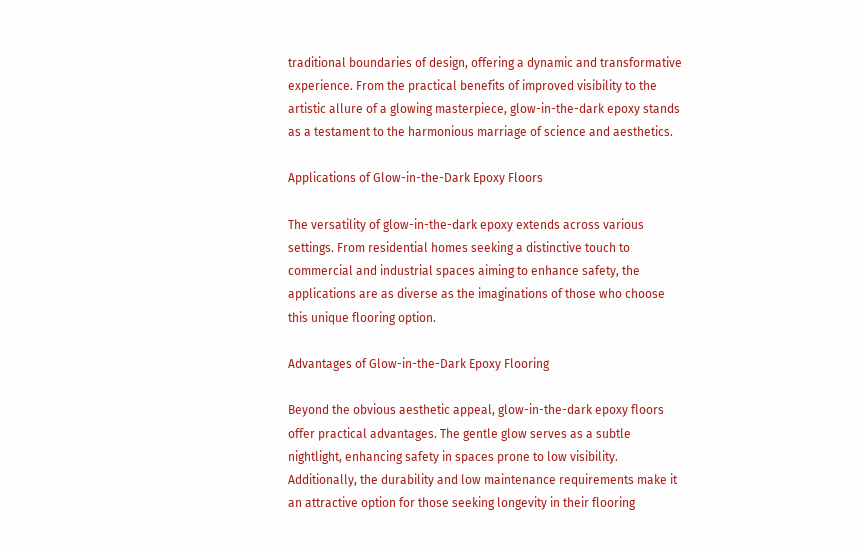traditional boundaries of design, offering a dynamic and transformative experience. From the practical benefits of improved visibility to the artistic allure of a glowing masterpiece, glow-in-the-dark epoxy stands as a testament to the harmonious marriage of science and aesthetics.

Applications of Glow-in-the-Dark Epoxy Floors

The versatility of glow-in-the-dark epoxy extends across various settings. From residential homes seeking a distinctive touch to commercial and industrial spaces aiming to enhance safety, the applications are as diverse as the imaginations of those who choose this unique flooring option.

Advantages of Glow-in-the-Dark Epoxy Flooring

Beyond the obvious aesthetic appeal, glow-in-the-dark epoxy floors offer practical advantages. The gentle glow serves as a subtle nightlight, enhancing safety in spaces prone to low visibility. Additionally, the durability and low maintenance requirements make it an attractive option for those seeking longevity in their flooring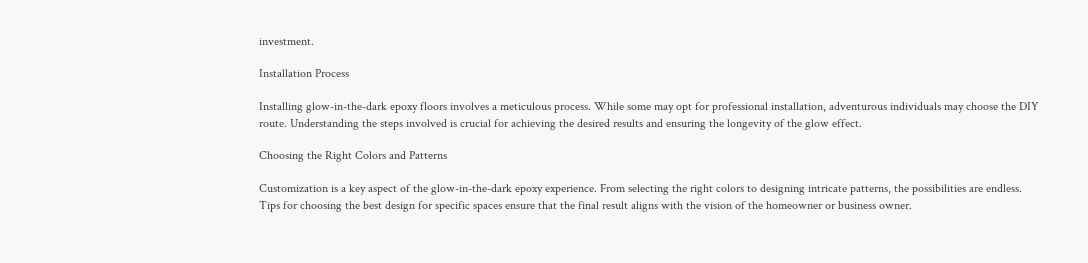investment.

Installation Process

Installing glow-in-the-dark epoxy floors involves a meticulous process. While some may opt for professional installation, adventurous individuals may choose the DIY route. Understanding the steps involved is crucial for achieving the desired results and ensuring the longevity of the glow effect.

Choosing the Right Colors and Patterns

Customization is a key aspect of the glow-in-the-dark epoxy experience. From selecting the right colors to designing intricate patterns, the possibilities are endless. Tips for choosing the best design for specific spaces ensure that the final result aligns with the vision of the homeowner or business owner.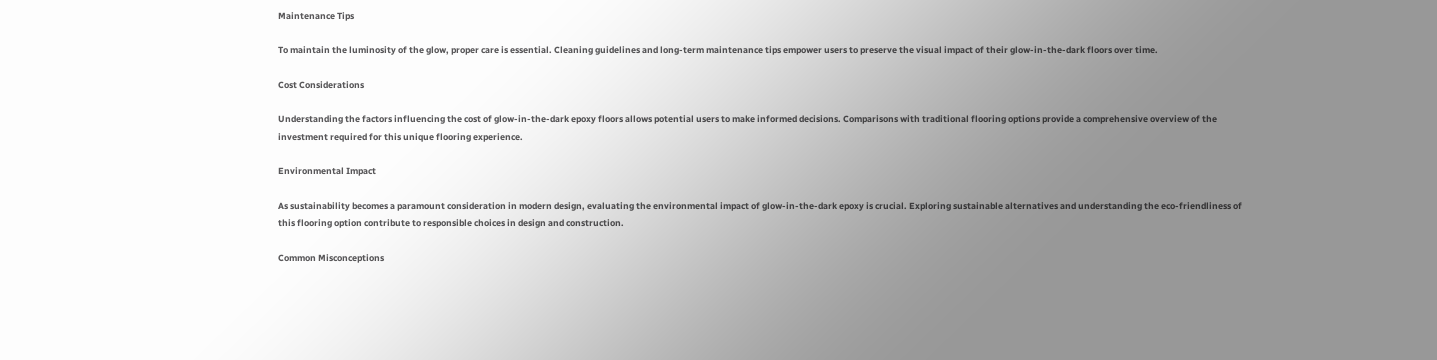Maintenance Tips

To maintain the luminosity of the glow, proper care is essential. Cleaning guidelines and long-term maintenance tips empower users to preserve the visual impact of their glow-in-the-dark floors over time.

Cost Considerations

Understanding the factors influencing the cost of glow-in-the-dark epoxy floors allows potential users to make informed decisions. Comparisons with traditional flooring options provide a comprehensive overview of the investment required for this unique flooring experience.

Environmental Impact

As sustainability becomes a paramount consideration in modern design, evaluating the environmental impact of glow-in-the-dark epoxy is crucial. Exploring sustainable alternatives and understanding the eco-friendliness of this flooring option contribute to responsible choices in design and construction.

Common Misconceptions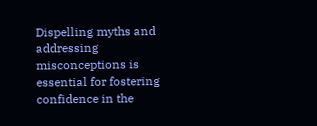Dispelling myths and addressing misconceptions is essential for fostering confidence in the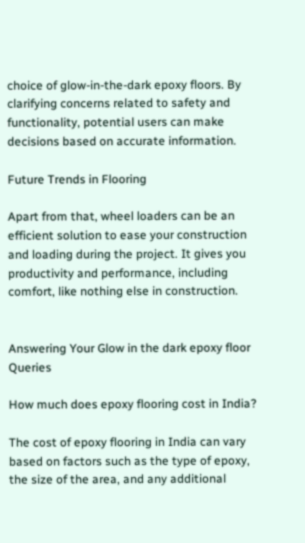choice of glow-in-the-dark epoxy floors. By clarifying concerns related to safety and functionality, potential users can make decisions based on accurate information.

Future Trends in Flooring

Apart from that, wheel loaders can be an efficient solution to ease your construction and loading during the project. It gives you productivity and performance, including comfort, like nothing else in construction.


Answering Your Glow in the dark epoxy floor Queries

How much does epoxy flooring cost in India?

The cost of epoxy flooring in India can vary based on factors such as the type of epoxy, the size of the area, and any additional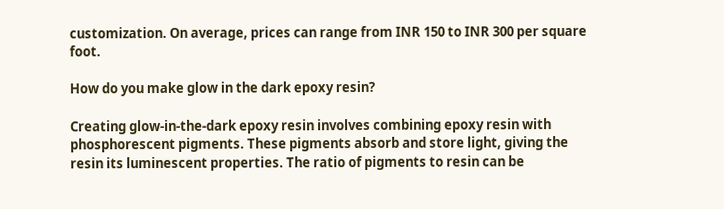customization. On average, prices can range from INR 150 to INR 300 per square foot.

How do you make glow in the dark epoxy resin?

Creating glow-in-the-dark epoxy resin involves combining epoxy resin with phosphorescent pigments. These pigments absorb and store light, giving the resin its luminescent properties. The ratio of pigments to resin can be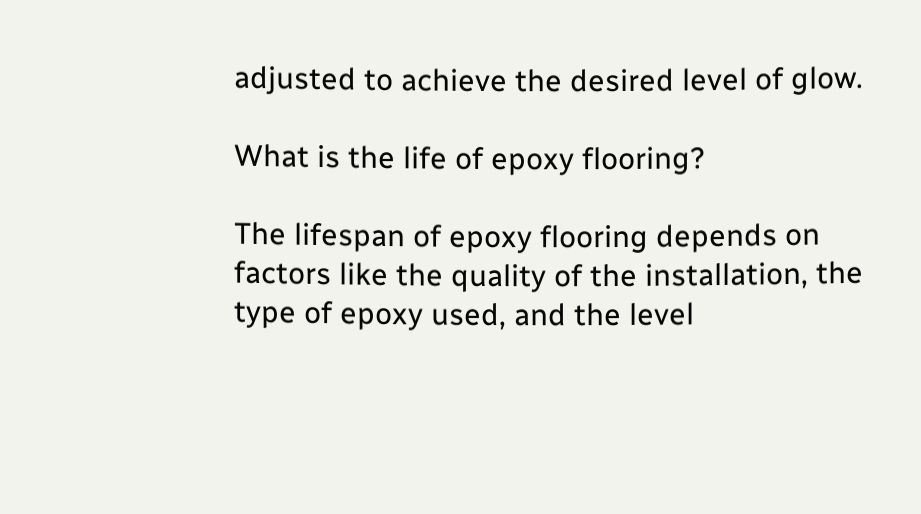adjusted to achieve the desired level of glow.

What is the life of epoxy flooring?

The lifespan of epoxy flooring depends on factors like the quality of the installation, the type of epoxy used, and the level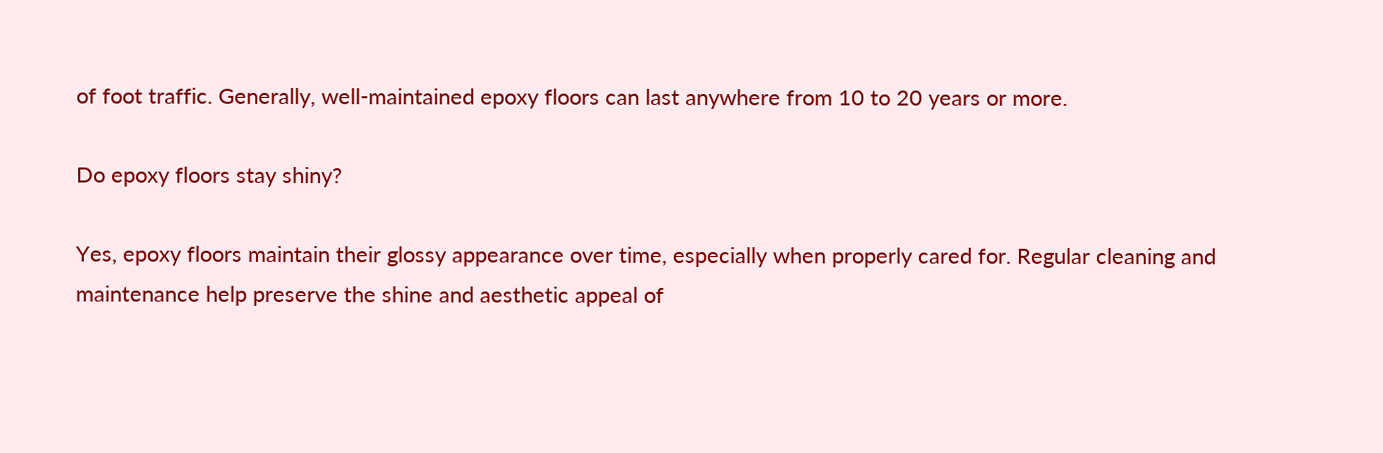of foot traffic. Generally, well-maintained epoxy floors can last anywhere from 10 to 20 years or more.

Do epoxy floors stay shiny?

Yes, epoxy floors maintain their glossy appearance over time, especially when properly cared for. Regular cleaning and maintenance help preserve the shine and aesthetic appeal of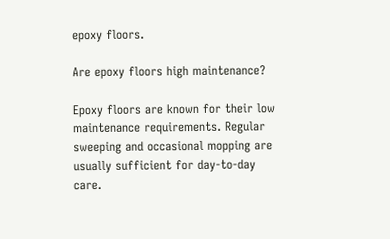epoxy floors.

Are epoxy floors high maintenance?

Epoxy floors are known for their low maintenance requirements. Regular sweeping and occasional mopping are usually sufficient for day-to-day care.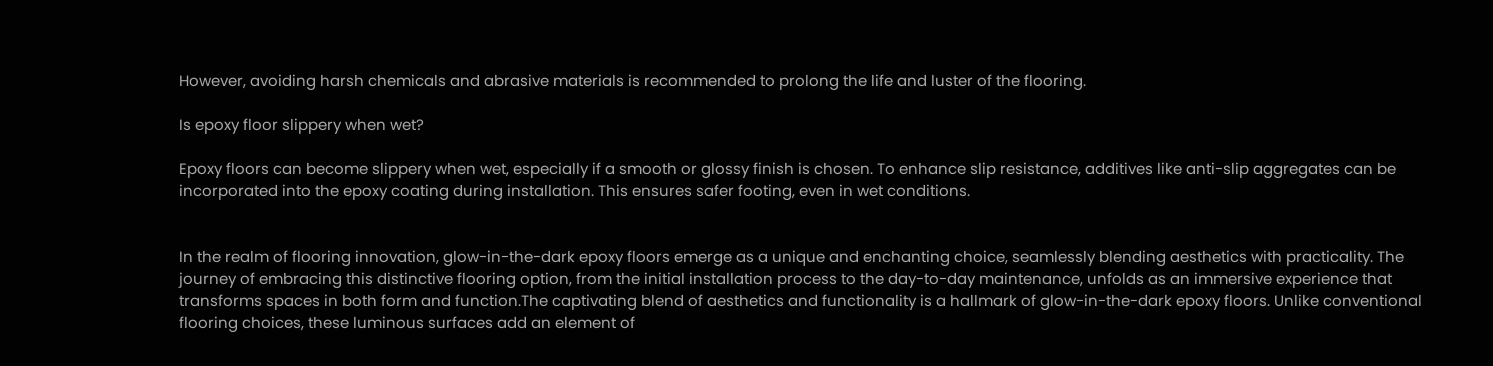However, avoiding harsh chemicals and abrasive materials is recommended to prolong the life and luster of the flooring.

Is epoxy floor slippery when wet?

Epoxy floors can become slippery when wet, especially if a smooth or glossy finish is chosen. To enhance slip resistance, additives like anti-slip aggregates can be incorporated into the epoxy coating during installation. This ensures safer footing, even in wet conditions.


In the realm of flooring innovation, glow-in-the-dark epoxy floors emerge as a unique and enchanting choice, seamlessly blending aesthetics with practicality. The journey of embracing this distinctive flooring option, from the initial installation process to the day-to-day maintenance, unfolds as an immersive experience that transforms spaces in both form and function.The captivating blend of aesthetics and functionality is a hallmark of glow-in-the-dark epoxy floors. Unlike conventional flooring choices, these luminous surfaces add an element of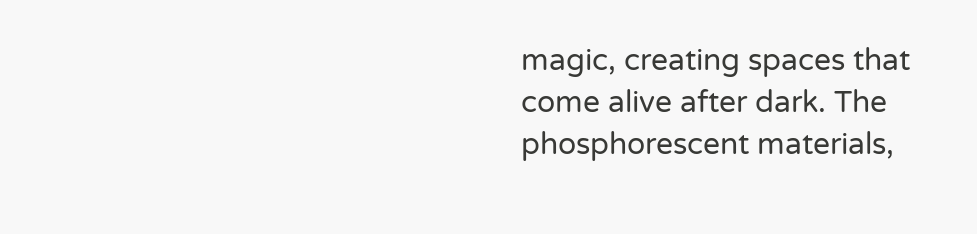magic, creating spaces that come alive after dark. The phosphorescent materials,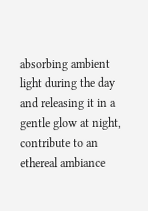absorbing ambient light during the day and releasing it in a gentle glow at night, contribute to an ethereal ambiance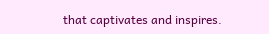that captivates and inspires.